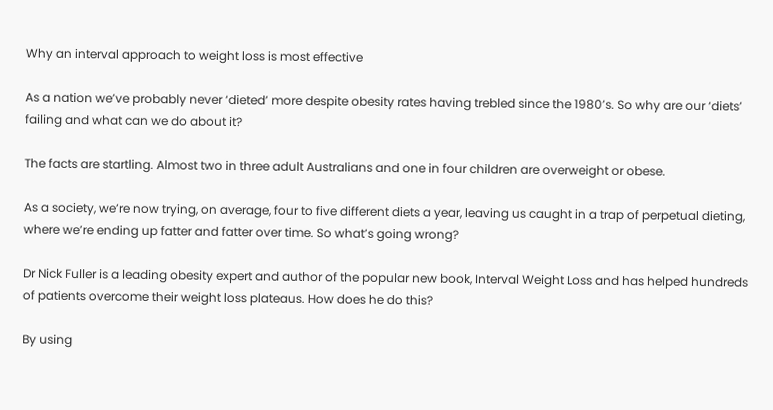Why an interval approach to weight loss is most effective

As a nation we’ve probably never ‘dieted’ more despite obesity rates having trebled since the 1980’s. So why are our ‘diets’ failing and what can we do about it?

The facts are startling. Almost two in three adult Australians and one in four children are overweight or obese.

As a society, we’re now trying, on average, four to five different diets a year, leaving us caught in a trap of perpetual dieting, where we’re ending up fatter and fatter over time. So what’s going wrong?

Dr Nick Fuller is a leading obesity expert and author of the popular new book, Interval Weight Loss and has helped hundreds of patients overcome their weight loss plateaus. How does he do this?

By using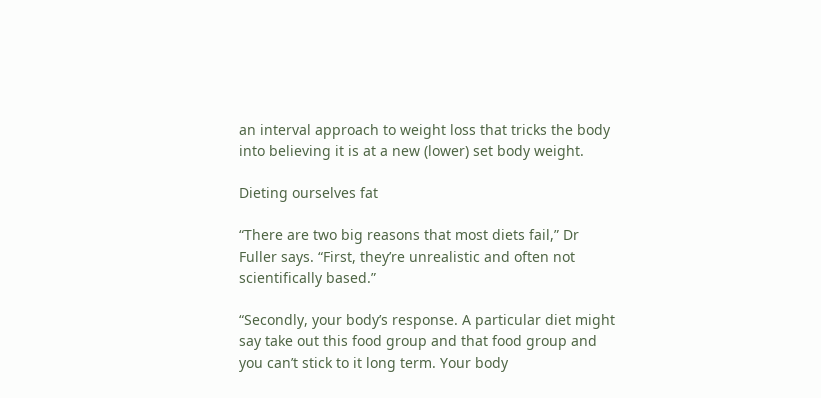an interval approach to weight loss that tricks the body into believing it is at a new (lower) set body weight.

Dieting ourselves fat

“There are two big reasons that most diets fail,” Dr Fuller says. “First, they’re unrealistic and often not scientifically based.”

“Secondly, your body’s response. A particular diet might say take out this food group and that food group and you can’t stick to it long term. Your body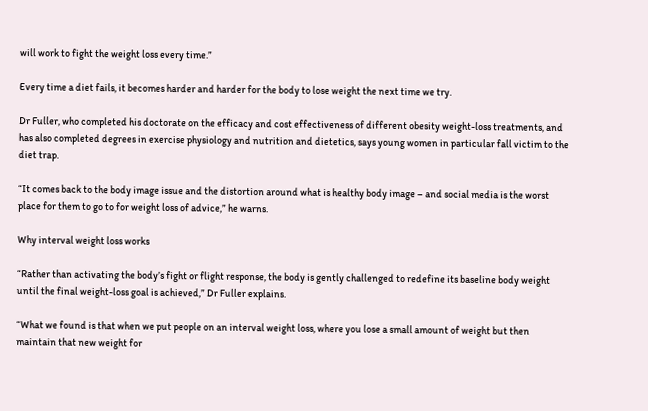will work to fight the weight loss every time.”

Every time a diet fails, it becomes harder and harder for the body to lose weight the next time we try.

Dr Fuller, who completed his doctorate on the efficacy and cost effectiveness of different obesity weight-loss treatments, and has also completed degrees in exercise physiology and nutrition and dietetics, says young women in particular fall victim to the diet trap.

“It comes back to the body image issue and the distortion around what is healthy body image – and social media is the worst place for them to go to for weight loss of advice,” he warns.

Why interval weight loss works

“Rather than activating the body’s fight or flight response, the body is gently challenged to redefine its baseline body weight until the final weight-loss goal is achieved,” Dr Fuller explains.

“What we found is that when we put people on an interval weight loss, where you lose a small amount of weight but then maintain that new weight for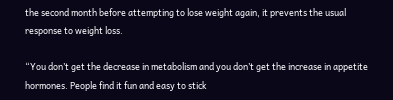the second month before attempting to lose weight again, it prevents the usual response to weight loss.

“You don’t get the decrease in metabolism and you don’t get the increase in appetite hormones. People find it fun and easy to stick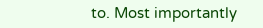to. Most importantly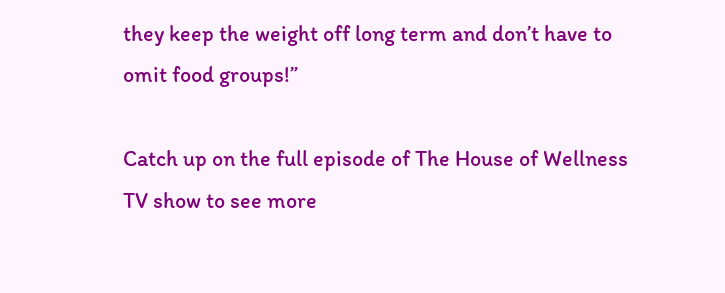they keep the weight off long term and don’t have to omit food groups!”

Catch up on the full episode of The House of Wellness TV show to see more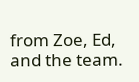from Zoe, Ed, and the team.